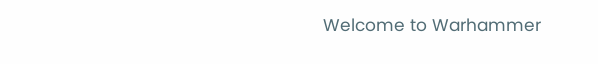Welcome to Warhammer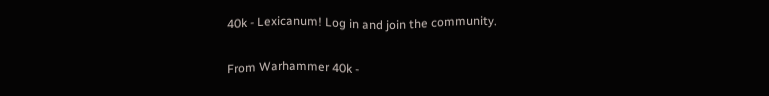40k - Lexicanum! Log in and join the community.


From Warhammer 40k -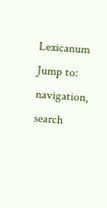Lexicanum
Jump to: navigation, search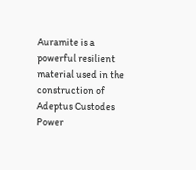Auramite is a powerful resilient material used in the construction of Adeptus Custodes Power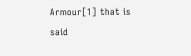Armour[1] that is said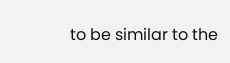to be similar to the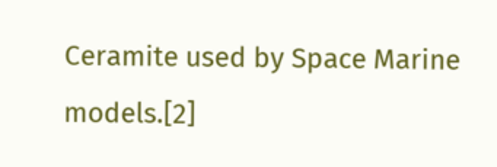Ceramite used by Space Marine models.[2]